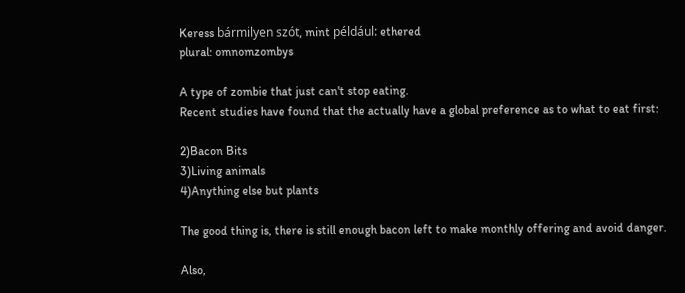Keress bármilyen szót, mint például: ethered
plural: omnomzombys

A type of zombie that just can't stop eating.
Recent studies have found that the actually have a global preference as to what to eat first:

2)Bacon Bits
3)Living animals
4)Anything else but plants

The good thing is, there is still enough bacon left to make monthly offering and avoid danger.

Also,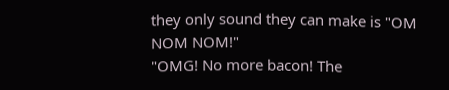they only sound they can make is "OM NOM NOM!"
"OMG! No more bacon! The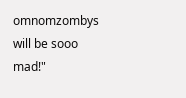omnomzombys will be sooo mad!"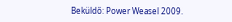Beküldő: Power Weasel 2009.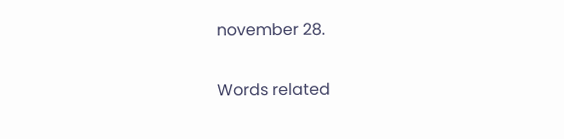november 28.

Words related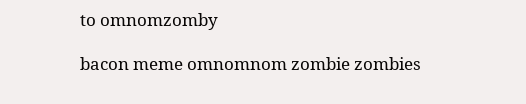to omnomzomby

bacon meme omnomnom zombie zombies